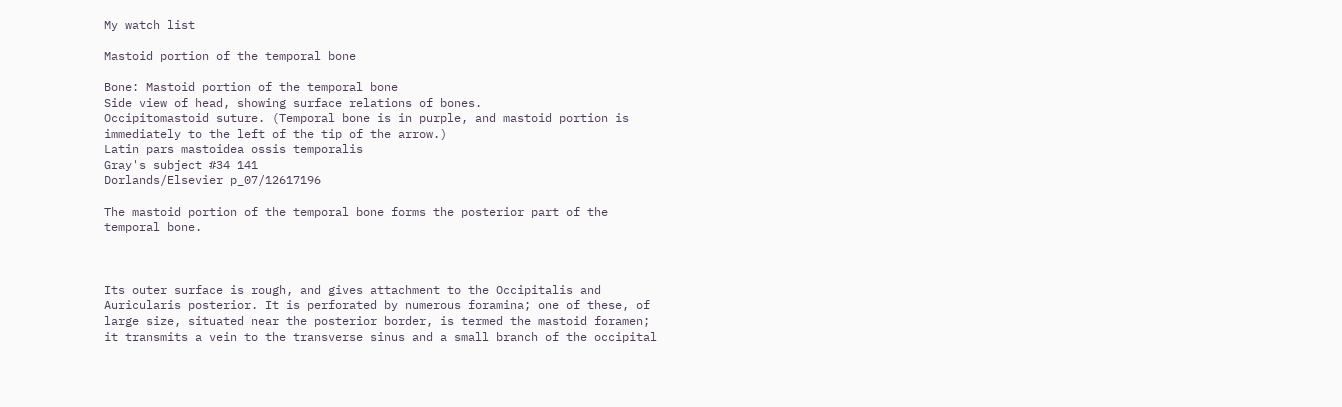My watch list

Mastoid portion of the temporal bone

Bone: Mastoid portion of the temporal bone
Side view of head, showing surface relations of bones.
Occipitomastoid suture. (Temporal bone is in purple, and mastoid portion is immediately to the left of the tip of the arrow.)
Latin pars mastoidea ossis temporalis
Gray's subject #34 141
Dorlands/Elsevier p_07/12617196

The mastoid portion of the temporal bone forms the posterior part of the temporal bone.



Its outer surface is rough, and gives attachment to the Occipitalis and Auricularis posterior. It is perforated by numerous foramina; one of these, of large size, situated near the posterior border, is termed the mastoid foramen; it transmits a vein to the transverse sinus and a small branch of the occipital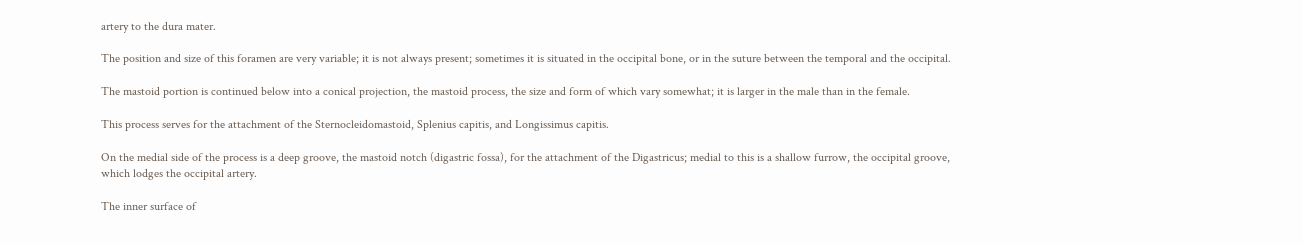artery to the dura mater.

The position and size of this foramen are very variable; it is not always present; sometimes it is situated in the occipital bone, or in the suture between the temporal and the occipital.

The mastoid portion is continued below into a conical projection, the mastoid process, the size and form of which vary somewhat; it is larger in the male than in the female.

This process serves for the attachment of the Sternocleidomastoid, Splenius capitis, and Longissimus capitis.

On the medial side of the process is a deep groove, the mastoid notch (digastric fossa), for the attachment of the Digastricus; medial to this is a shallow furrow, the occipital groove, which lodges the occipital artery.

The inner surface of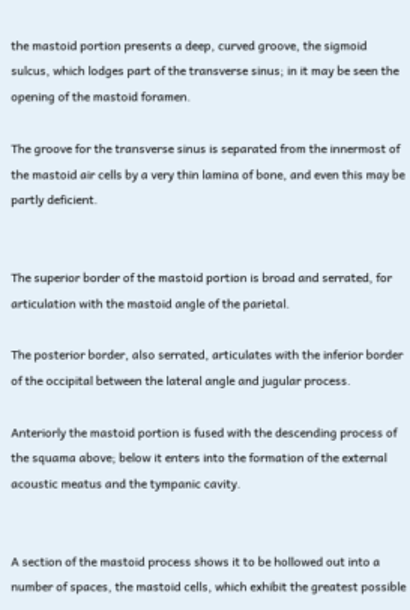the mastoid portion presents a deep, curved groove, the sigmoid sulcus, which lodges part of the transverse sinus; in it may be seen the opening of the mastoid foramen.

The groove for the transverse sinus is separated from the innermost of the mastoid air cells by a very thin lamina of bone, and even this may be partly deficient.


The superior border of the mastoid portion is broad and serrated, for articulation with the mastoid angle of the parietal.

The posterior border, also serrated, articulates with the inferior border of the occipital between the lateral angle and jugular process.

Anteriorly the mastoid portion is fused with the descending process of the squama above; below it enters into the formation of the external acoustic meatus and the tympanic cavity.


A section of the mastoid process shows it to be hollowed out into a number of spaces, the mastoid cells, which exhibit the greatest possible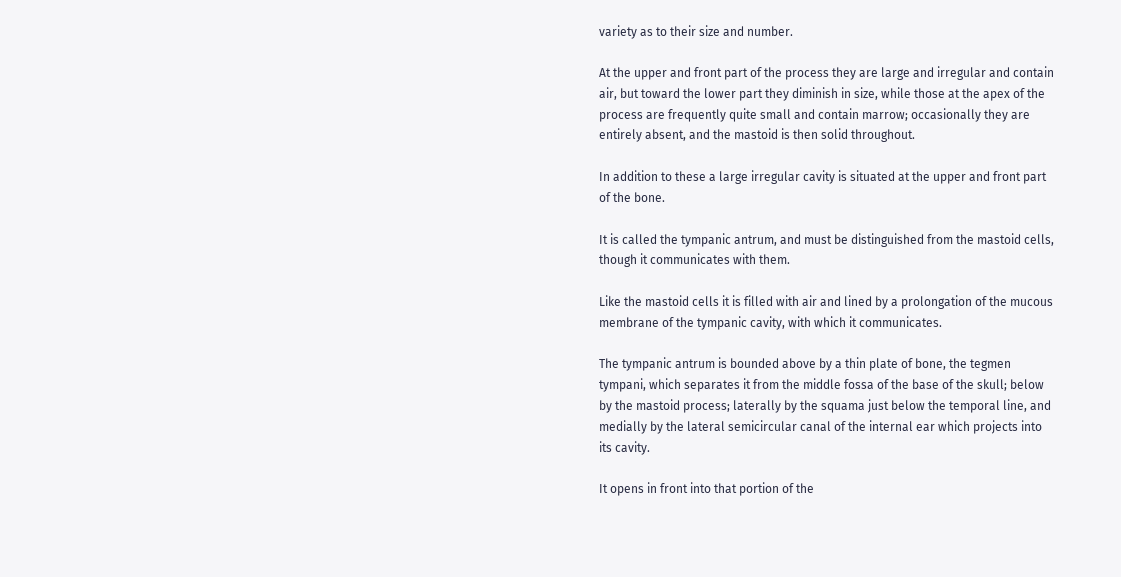variety as to their size and number.

At the upper and front part of the process they are large and irregular and contain air, but toward the lower part they diminish in size, while those at the apex of the process are frequently quite small and contain marrow; occasionally they are entirely absent, and the mastoid is then solid throughout.

In addition to these a large irregular cavity is situated at the upper and front part of the bone.

It is called the tympanic antrum, and must be distinguished from the mastoid cells, though it communicates with them.

Like the mastoid cells it is filled with air and lined by a prolongation of the mucous membrane of the tympanic cavity, with which it communicates.

The tympanic antrum is bounded above by a thin plate of bone, the tegmen tympani, which separates it from the middle fossa of the base of the skull; below by the mastoid process; laterally by the squama just below the temporal line, and medially by the lateral semicircular canal of the internal ear which projects into its cavity.

It opens in front into that portion of the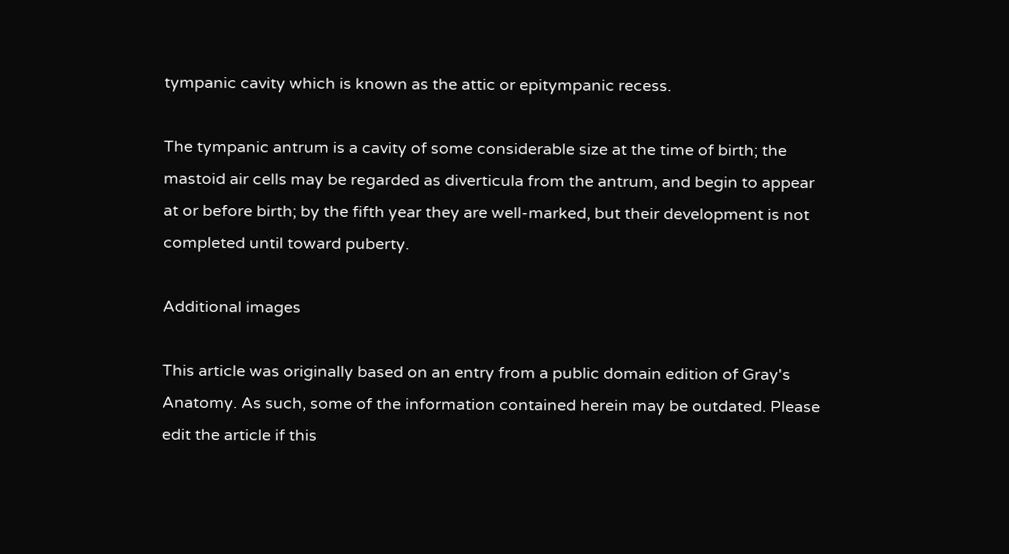tympanic cavity which is known as the attic or epitympanic recess.

The tympanic antrum is a cavity of some considerable size at the time of birth; the mastoid air cells may be regarded as diverticula from the antrum, and begin to appear at or before birth; by the fifth year they are well-marked, but their development is not completed until toward puberty.

Additional images

This article was originally based on an entry from a public domain edition of Gray's Anatomy. As such, some of the information contained herein may be outdated. Please edit the article if this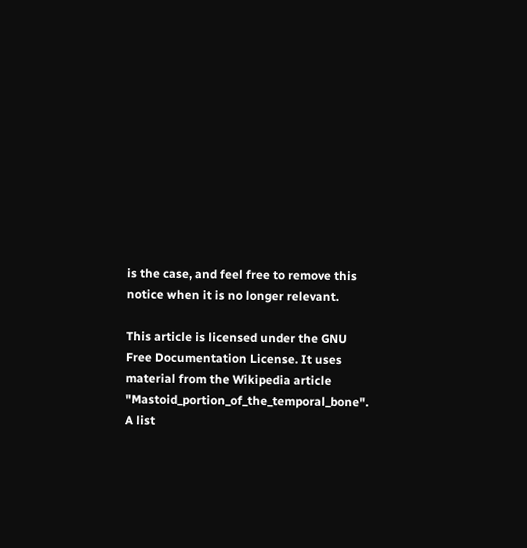is the case, and feel free to remove this notice when it is no longer relevant.

This article is licensed under the GNU Free Documentation License. It uses material from the Wikipedia article "Mastoid_portion_of_the_temporal_bone". A list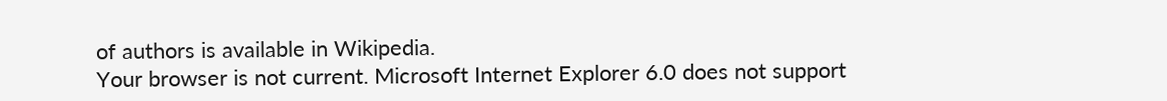of authors is available in Wikipedia.
Your browser is not current. Microsoft Internet Explorer 6.0 does not support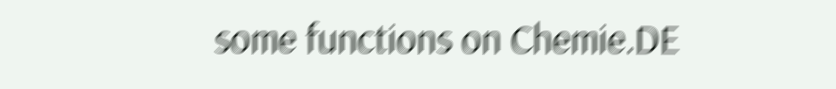some functions on Chemie.DE